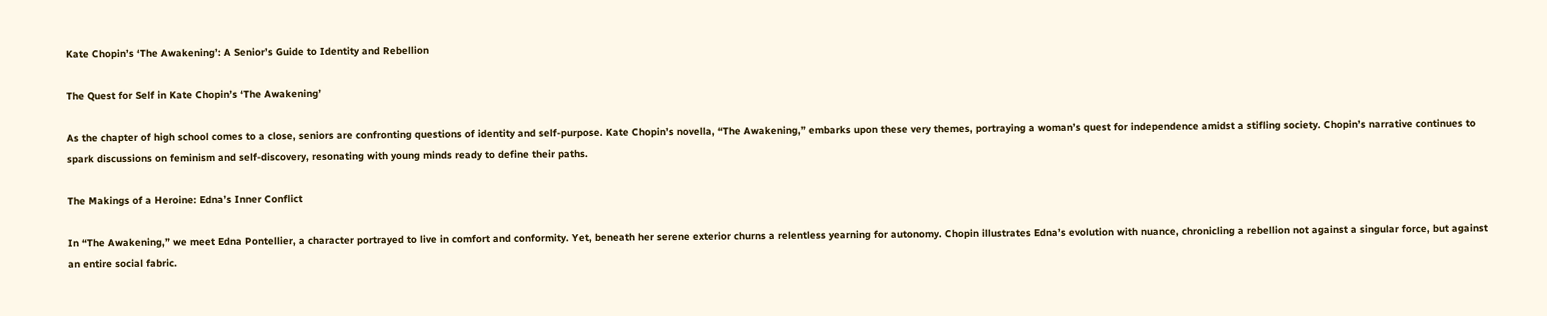Kate Chopin’s ‘The Awakening’: A Senior’s Guide to Identity and Rebellion

The Quest for Self in Kate Chopin’s ‘The Awakening’

As the chapter of high school comes to a close, seniors are confronting questions of identity and self-purpose. Kate Chopin’s novella, “The Awakening,” embarks upon these very themes, portraying a woman’s quest for independence amidst a stifling society. Chopin’s narrative continues to spark discussions on feminism and self-discovery, resonating with young minds ready to define their paths.

The Makings of a Heroine: Edna’s Inner Conflict

In “The Awakening,” we meet Edna Pontellier, a character portrayed to live in comfort and conformity. Yet, beneath her serene exterior churns a relentless yearning for autonomy. Chopin illustrates Edna’s evolution with nuance, chronicling a rebellion not against a singular force, but against an entire social fabric.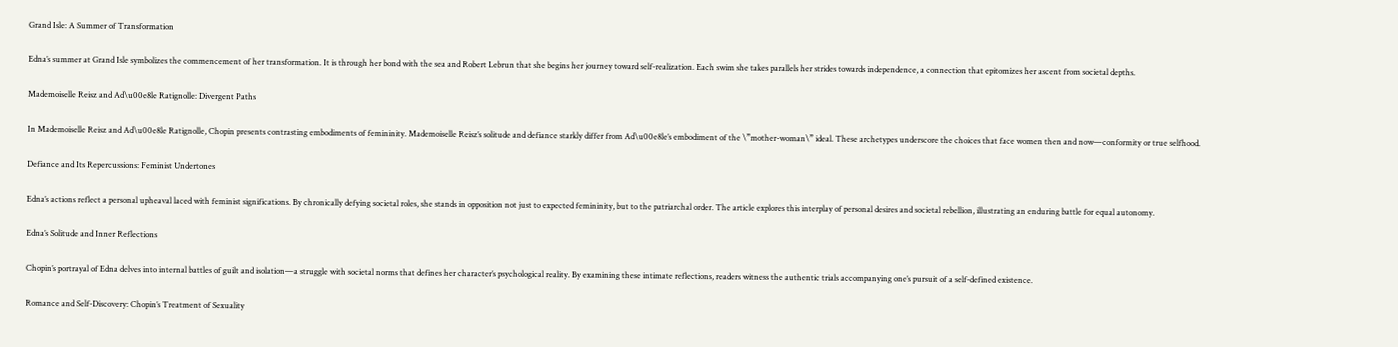Grand Isle: A Summer of Transformation

Edna’s summer at Grand Isle symbolizes the commencement of her transformation. It is through her bond with the sea and Robert Lebrun that she begins her journey toward self-realization. Each swim she takes parallels her strides towards independence, a connection that epitomizes her ascent from societal depths.

Mademoiselle Reisz and Ad\u00e8le Ratignolle: Divergent Paths

In Mademoiselle Reisz and Ad\u00e8le Ratignolle, Chopin presents contrasting embodiments of femininity. Mademoiselle Reisz’s solitude and defiance starkly differ from Ad\u00e8le’s embodiment of the \”mother-woman\” ideal. These archetypes underscore the choices that face women then and now—conformity or true selfhood.

Defiance and Its Repercussions: Feminist Undertones

Edna’s actions reflect a personal upheaval laced with feminist significations. By chronically defying societal roles, she stands in opposition not just to expected femininity, but to the patriarchal order. The article explores this interplay of personal desires and societal rebellion, illustrating an enduring battle for equal autonomy.

Edna’s Solitude and Inner Reflections

Chopin’s portrayal of Edna delves into internal battles of guilt and isolation—a struggle with societal norms that defines her character’s psychological reality. By examining these intimate reflections, readers witness the authentic trials accompanying one’s pursuit of a self-defined existence.

Romance and Self-Discovery: Chopin’s Treatment of Sexuality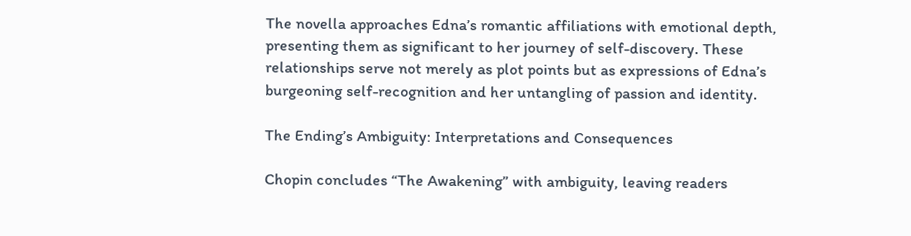The novella approaches Edna’s romantic affiliations with emotional depth, presenting them as significant to her journey of self-discovery. These relationships serve not merely as plot points but as expressions of Edna’s burgeoning self-recognition and her untangling of passion and identity.

The Ending’s Ambiguity: Interpretations and Consequences

Chopin concludes “The Awakening” with ambiguity, leaving readers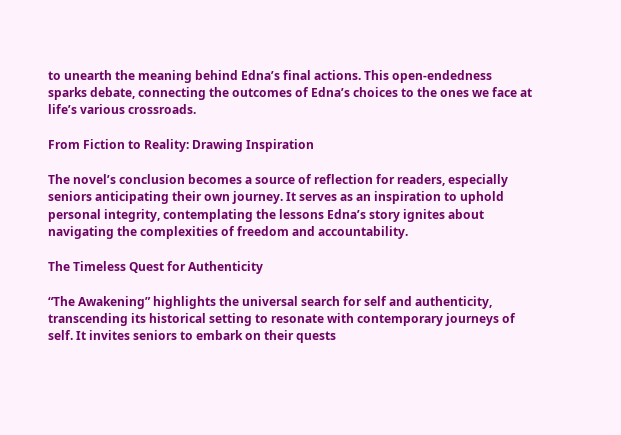to unearth the meaning behind Edna’s final actions. This open-endedness sparks debate, connecting the outcomes of Edna’s choices to the ones we face at life’s various crossroads.

From Fiction to Reality: Drawing Inspiration

The novel’s conclusion becomes a source of reflection for readers, especially seniors anticipating their own journey. It serves as an inspiration to uphold personal integrity, contemplating the lessons Edna’s story ignites about navigating the complexities of freedom and accountability.

The Timeless Quest for Authenticity

“The Awakening” highlights the universal search for self and authenticity, transcending its historical setting to resonate with contemporary journeys of self. It invites seniors to embark on their quests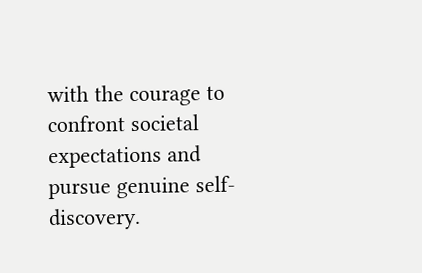with the courage to confront societal expectations and pursue genuine self-discovery.